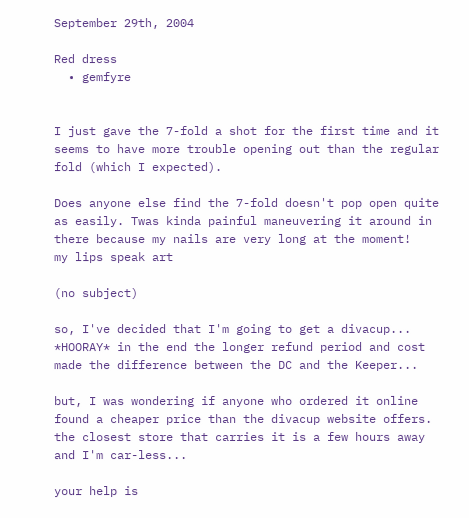September 29th, 2004

Red dress
  • gemfyre


I just gave the 7-fold a shot for the first time and it seems to have more trouble opening out than the regular fold (which I expected).

Does anyone else find the 7-fold doesn't pop open quite as easily. Twas kinda painful maneuvering it around in there because my nails are very long at the moment!
my lips speak art

(no subject)

so, I've decided that I'm going to get a divacup... *HOORAY* in the end the longer refund period and cost made the difference between the DC and the Keeper...

but, I was wondering if anyone who ordered it online found a cheaper price than the divacup website offers. the closest store that carries it is a few hours away and I'm car-less...

your help is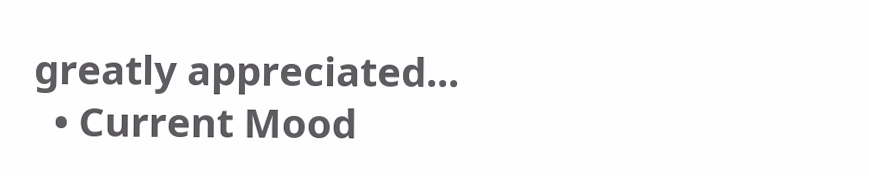greatly appreciated...
  • Current Mood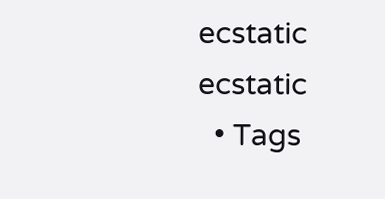ecstatic ecstatic
  • Tags